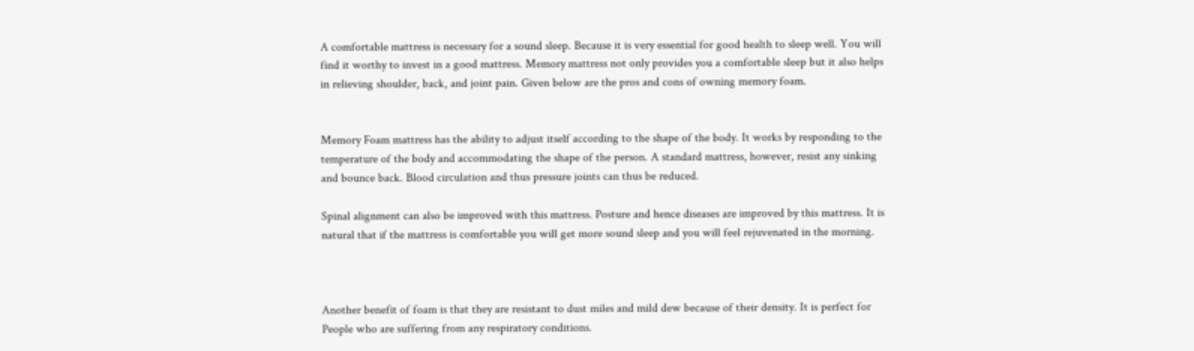A comfortable mattress is necessary for a sound sleep. Because it is very essential for good health to sleep well. You will find it worthy to invest in a good mattress. Memory mattress not only provides you a comfortable sleep but it also helps in relieving shoulder, back, and joint pain. Given below are the pros and cons of owning memory foam.


Memory Foam mattress has the ability to adjust itself according to the shape of the body. It works by responding to the temperature of the body and accommodating the shape of the person. A standard mattress, however, resist any sinking and bounce back. Blood circulation and thus pressure joints can thus be reduced.

Spinal alignment can also be improved with this mattress. Posture and hence diseases are improved by this mattress. It is natural that if the mattress is comfortable you will get more sound sleep and you will feel rejuvenated in the morning.



Another benefit of foam is that they are resistant to dust miles and mild dew because of their density. It is perfect for People who are suffering from any respiratory conditions.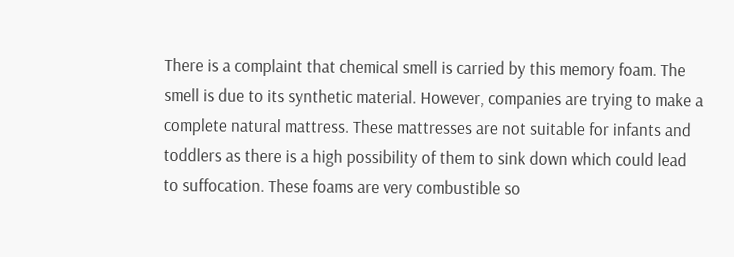There is a complaint that chemical smell is carried by this memory foam. The smell is due to its synthetic material. However, companies are trying to make a complete natural mattress. These mattresses are not suitable for infants and toddlers as there is a high possibility of them to sink down which could lead to suffocation. These foams are very combustible so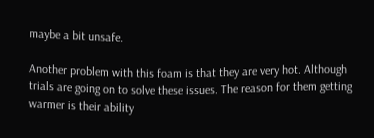maybe a bit unsafe.

Another problem with this foam is that they are very hot. Although trials are going on to solve these issues. The reason for them getting warmer is their ability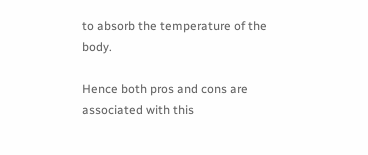to absorb the temperature of the body.

Hence both pros and cons are associated with this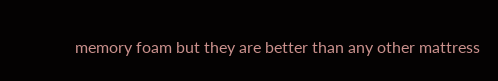memory foam but they are better than any other mattress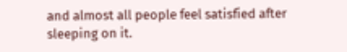and almost all people feel satisfied after sleeping on it.